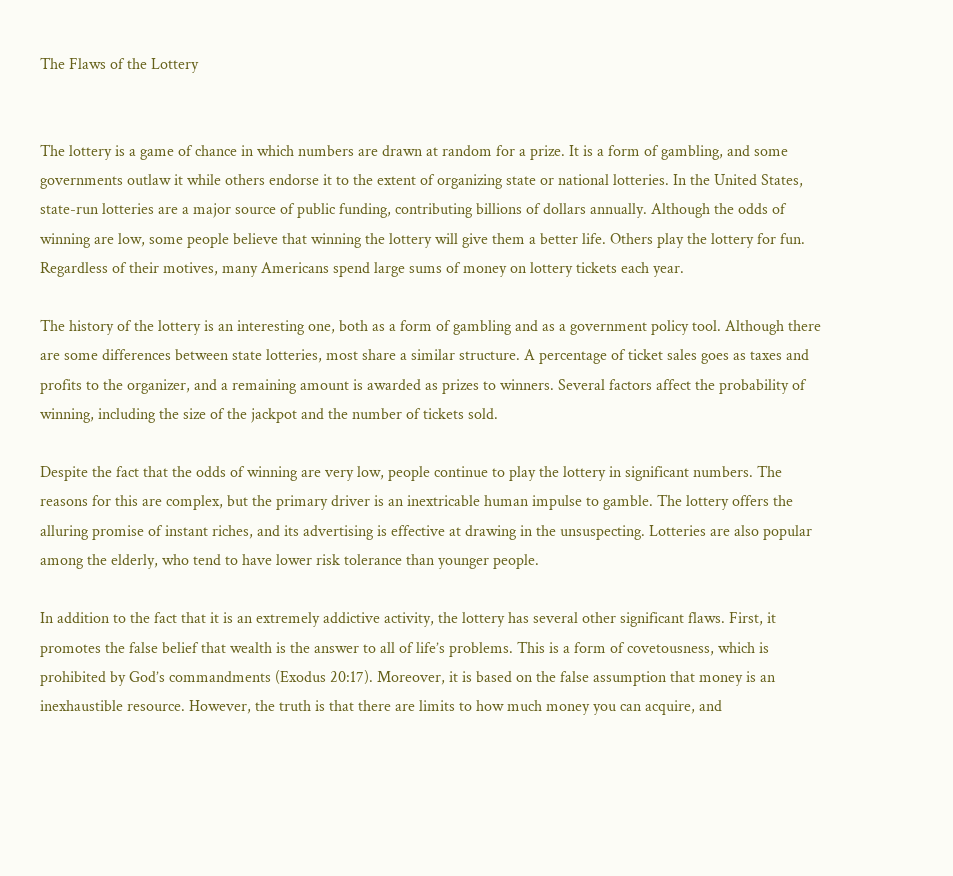The Flaws of the Lottery


The lottery is a game of chance in which numbers are drawn at random for a prize. It is a form of gambling, and some governments outlaw it while others endorse it to the extent of organizing state or national lotteries. In the United States, state-run lotteries are a major source of public funding, contributing billions of dollars annually. Although the odds of winning are low, some people believe that winning the lottery will give them a better life. Others play the lottery for fun. Regardless of their motives, many Americans spend large sums of money on lottery tickets each year.

The history of the lottery is an interesting one, both as a form of gambling and as a government policy tool. Although there are some differences between state lotteries, most share a similar structure. A percentage of ticket sales goes as taxes and profits to the organizer, and a remaining amount is awarded as prizes to winners. Several factors affect the probability of winning, including the size of the jackpot and the number of tickets sold.

Despite the fact that the odds of winning are very low, people continue to play the lottery in significant numbers. The reasons for this are complex, but the primary driver is an inextricable human impulse to gamble. The lottery offers the alluring promise of instant riches, and its advertising is effective at drawing in the unsuspecting. Lotteries are also popular among the elderly, who tend to have lower risk tolerance than younger people.

In addition to the fact that it is an extremely addictive activity, the lottery has several other significant flaws. First, it promotes the false belief that wealth is the answer to all of life’s problems. This is a form of covetousness, which is prohibited by God’s commandments (Exodus 20:17). Moreover, it is based on the false assumption that money is an inexhaustible resource. However, the truth is that there are limits to how much money you can acquire, and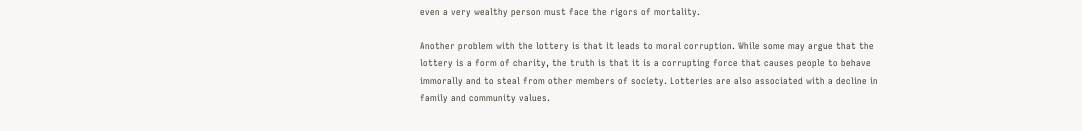even a very wealthy person must face the rigors of mortality.

Another problem with the lottery is that it leads to moral corruption. While some may argue that the lottery is a form of charity, the truth is that it is a corrupting force that causes people to behave immorally and to steal from other members of society. Lotteries are also associated with a decline in family and community values.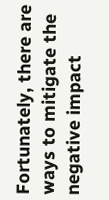Fortunately, there are ways to mitigate the negative impact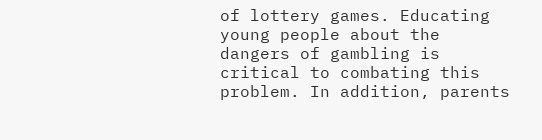of lottery games. Educating young people about the dangers of gambling is critical to combating this problem. In addition, parents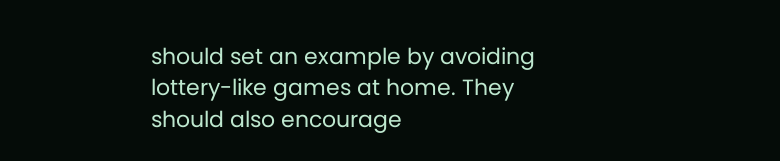should set an example by avoiding lottery-like games at home. They should also encourage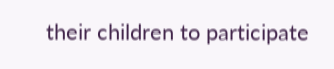their children to participate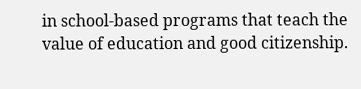in school-based programs that teach the value of education and good citizenship.